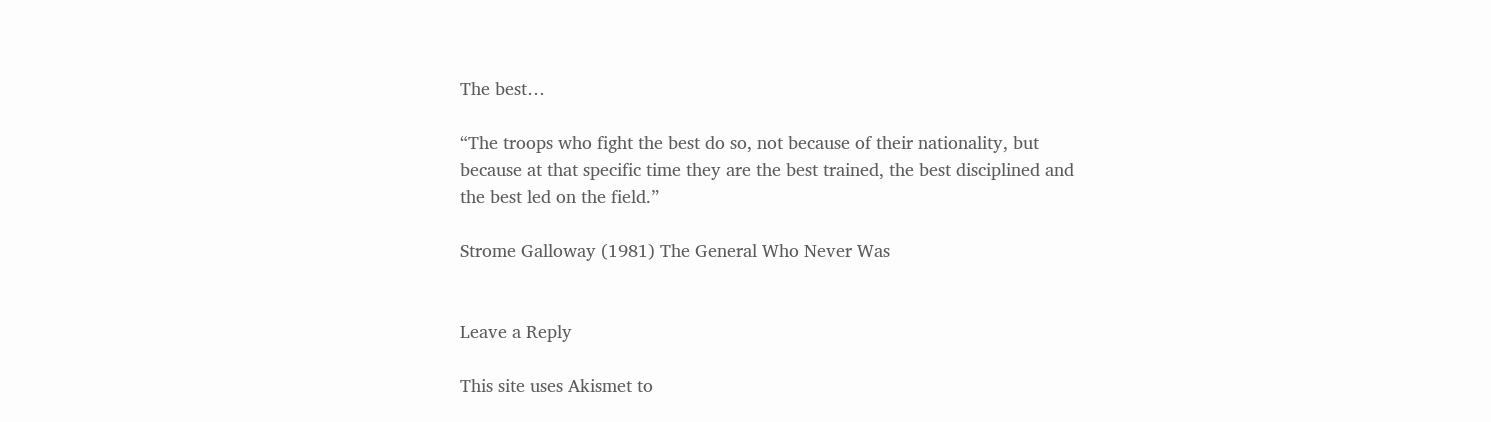The best…

“The troops who fight the best do so, not because of their nationality, but because at that specific time they are the best trained, the best disciplined and the best led on the field.”

Strome Galloway (1981) The General Who Never Was


Leave a Reply

This site uses Akismet to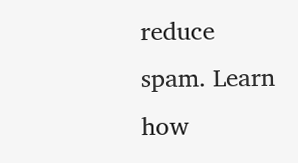reduce spam. Learn how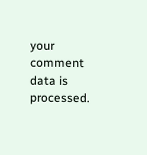your comment data is processed.